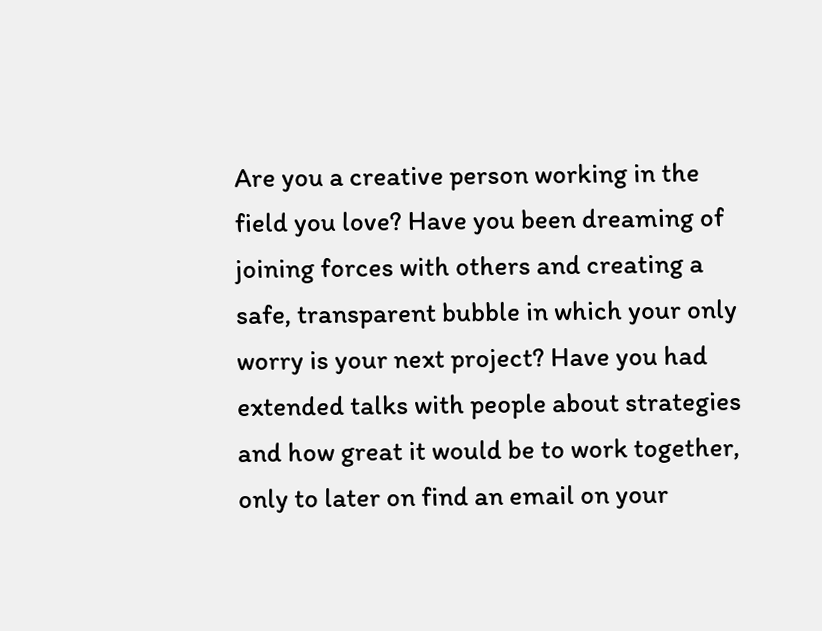Are you a creative person working in the field you love? Have you been dreaming of joining forces with others and creating a safe, transparent bubble in which your only worry is your next project? Have you had extended talks with people about strategies and how great it would be to work together, only to later on find an email on your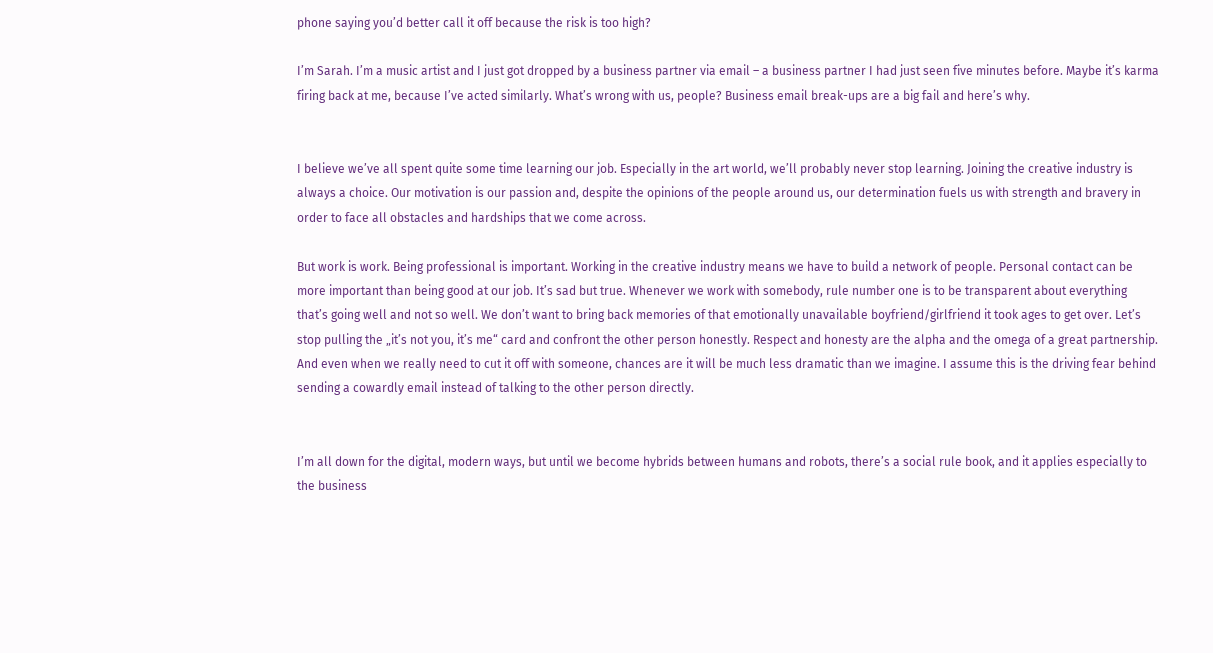phone saying you’d better call it off because the risk is too high?

I’m Sarah. I’m a music artist and I just got dropped by a business partner via email – a business partner I had just seen five minutes before. Maybe it’s karma firing back at me, because I’ve acted similarly. What’s wrong with us, people? Business email break-ups are a big fail and here’s why.


I believe we’ve all spent quite some time learning our job. Especially in the art world, we’ll probably never stop learning. Joining the creative industry is always a choice. Our motivation is our passion and, despite the opinions of the people around us, our determination fuels us with strength and bravery in order to face all obstacles and hardships that we come across.

But work is work. Being professional is important. Working in the creative industry means we have to build a network of people. Personal contact can be more important than being good at our job. It’s sad but true. Whenever we work with somebody, rule number one is to be transparent about everything that’s going well and not so well. We don’t want to bring back memories of that emotionally unavailable boyfriend/girlfriend it took ages to get over. Let’s stop pulling the „it’s not you, it’s me“ card and confront the other person honestly. Respect and honesty are the alpha and the omega of a great partnership. And even when we really need to cut it off with someone, chances are it will be much less dramatic than we imagine. I assume this is the driving fear behind sending a cowardly email instead of talking to the other person directly.


I’m all down for the digital, modern ways, but until we become hybrids between humans and robots, there’s a social rule book, and it applies especially to the business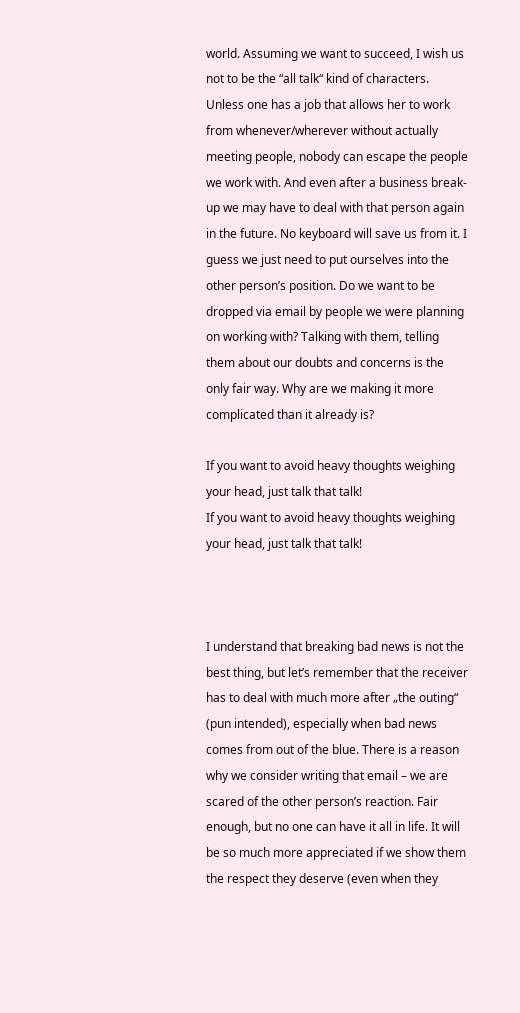world. Assuming we want to succeed, I wish us not to be the “all talk“ kind of characters. Unless one has a job that allows her to work from whenever/wherever without actually meeting people, nobody can escape the people we work with. And even after a business break-up we may have to deal with that person again in the future. No keyboard will save us from it. I guess we just need to put ourselves into the other person’s position. Do we want to be dropped via email by people we were planning on working with? Talking with them, telling them about our doubts and concerns is the only fair way. Why are we making it more complicated than it already is?

If you want to avoid heavy thoughts weighing your head, just talk that talk!
If you want to avoid heavy thoughts weighing your head, just talk that talk!



I understand that breaking bad news is not the best thing, but let’s remember that the receiver has to deal with much more after „the outing“ (pun intended), especially when bad news comes from out of the blue. There is a reason why we consider writing that email – we are scared of the other person’s reaction. Fair enough, but no one can have it all in life. It will be so much more appreciated if we show them the respect they deserve (even when they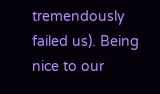tremendously failed us). Being nice to our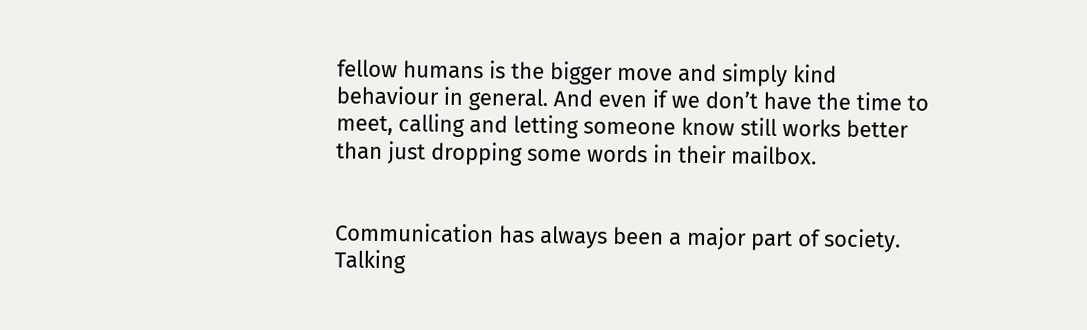fellow humans is the bigger move and simply kind behaviour in general. And even if we don’t have the time to meet, calling and letting someone know still works better than just dropping some words in their mailbox.


Communication has always been a major part of society. Talking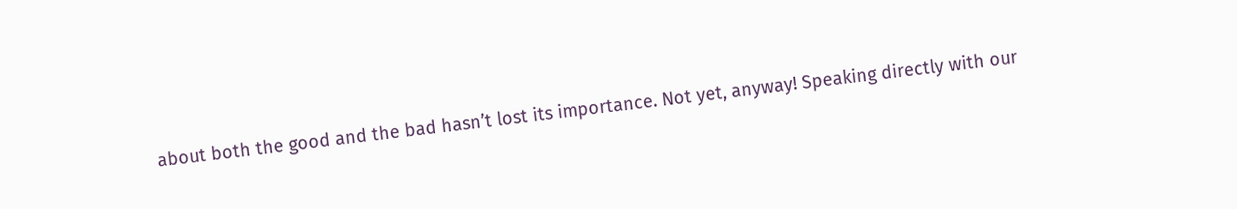about both the good and the bad hasn’t lost its importance. Not yet, anyway! Speaking directly with our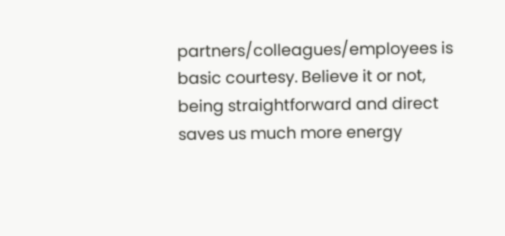partners/colleagues/employees is basic courtesy. Believe it or not, being straightforward and direct saves us much more energy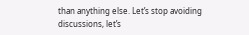than anything else. Let’s stop avoiding discussions, let’s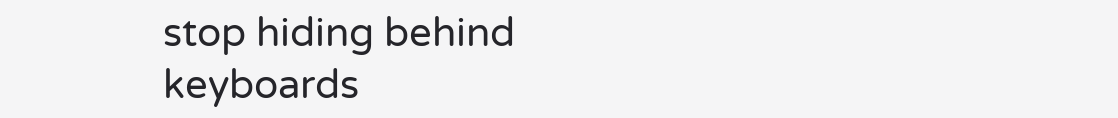stop hiding behind keyboards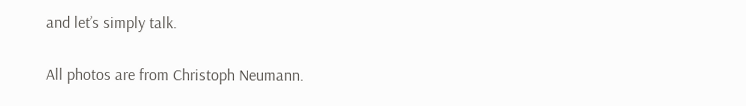and let’s simply talk.

All photos are from Christoph Neumann.